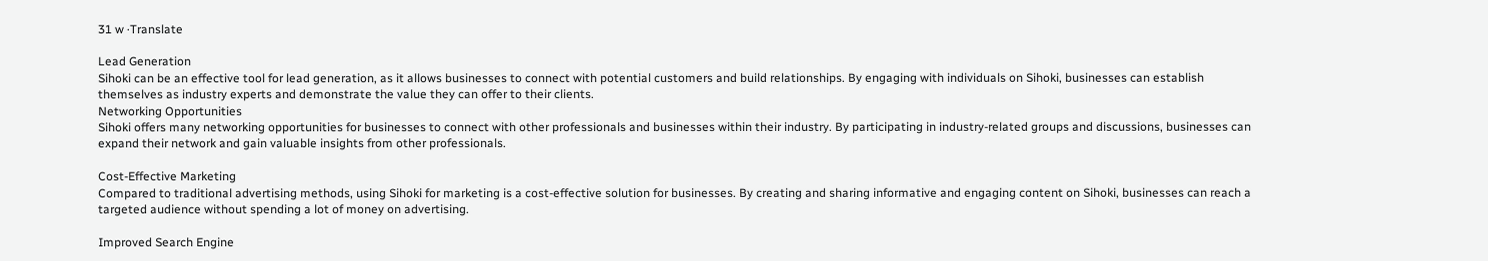31 w ·Translate

Lead Generation
Sihoki can be an effective tool for lead generation, as it allows businesses to connect with potential customers and build relationships. By engaging with individuals on Sihoki, businesses can establish themselves as industry experts and demonstrate the value they can offer to their clients.
Networking Opportunities
Sihoki offers many networking opportunities for businesses to connect with other professionals and businesses within their industry. By participating in industry-related groups and discussions, businesses can expand their network and gain valuable insights from other professionals.

Cost-Effective Marketing
Compared to traditional advertising methods, using Sihoki for marketing is a cost-effective solution for businesses. By creating and sharing informative and engaging content on Sihoki, businesses can reach a targeted audience without spending a lot of money on advertising.

Improved Search Engine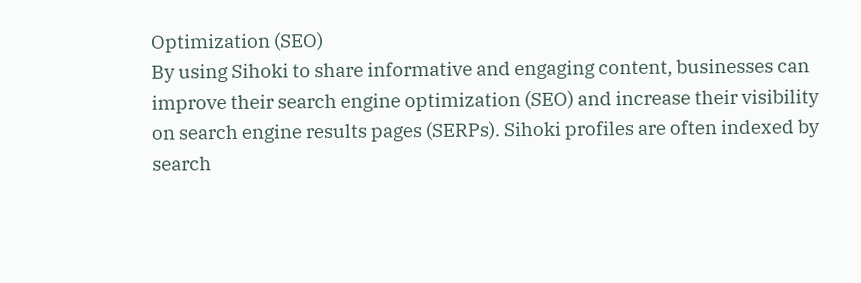Optimization (SEO)
By using Sihoki to share informative and engaging content, businesses can improve their search engine optimization (SEO) and increase their visibility on search engine results pages (SERPs). Sihoki profiles are often indexed by search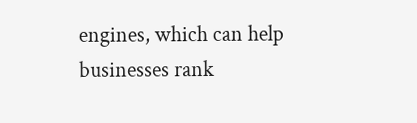engines, which can help businesses rank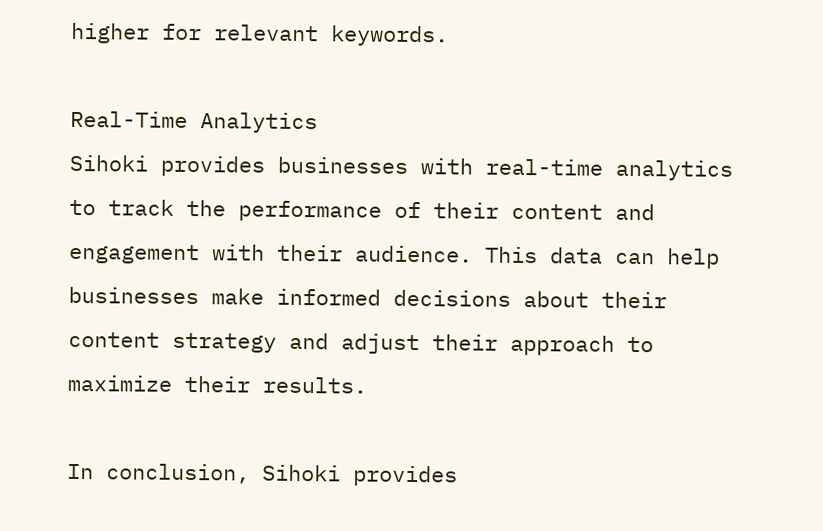higher for relevant keywords.

Real-Time Analytics
Sihoki provides businesses with real-time analytics to track the performance of their content and engagement with their audience. This data can help businesses make informed decisions about their content strategy and adjust their approach to maximize their results.

In conclusion, Sihoki provides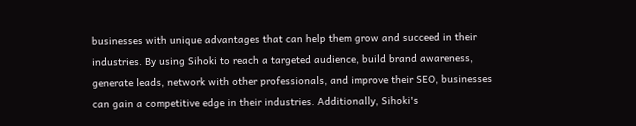businesses with unique advantages that can help them grow and succeed in their industries. By using Sihoki to reach a targeted audience, build brand awareness, generate leads, network with other professionals, and improve their SEO, businesses can gain a competitive edge in their industries. Additionally, Sihoki's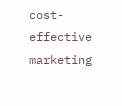cost-effective marketing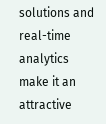solutions and real-time analytics make it an attractive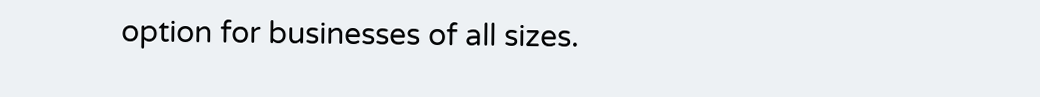option for businesses of all sizes.